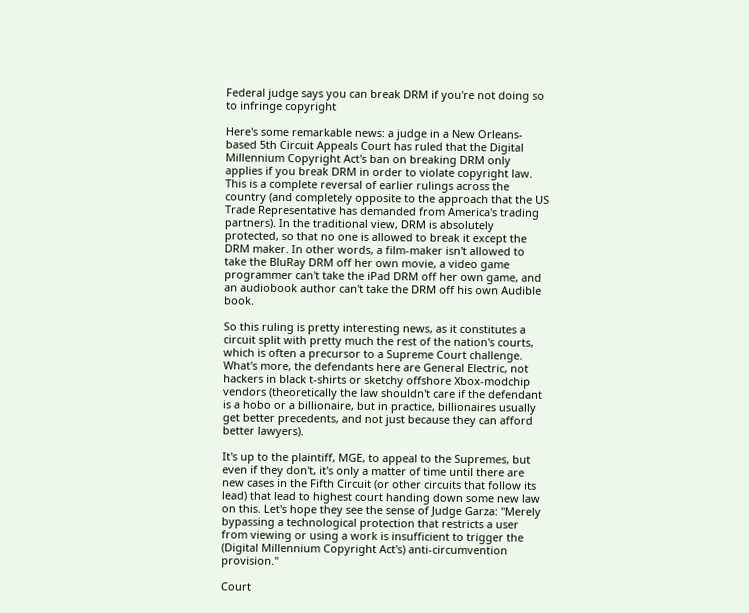Federal judge says you can break DRM if you're not doing so to infringe copyright

Here's some remarkable news: a judge in a New Orleans-based 5th Circuit Appeals Court has ruled that the Digital Millennium Copyright Act's ban on breaking DRM only applies if you break DRM in order to violate copyright law. This is a complete reversal of earlier rulings across the country (and completely opposite to the approach that the US Trade Representative has demanded from America's trading partners). In the traditional view, DRM is absolutely protected, so that no one is allowed to break it except the DRM maker. In other words, a film-maker isn't allowed to take the BluRay DRM off her own movie, a video game programmer can't take the iPad DRM off her own game, and an audiobook author can't take the DRM off his own Audible book.

So this ruling is pretty interesting news, as it constitutes a circuit split with pretty much the rest of the nation's courts, which is often a precursor to a Supreme Court challenge. What's more, the defendants here are General Electric, not hackers in black t-shirts or sketchy offshore Xbox-modchip vendors (theoretically the law shouldn't care if the defendant is a hobo or a billionaire, but in practice, billionaires usually get better precedents, and not just because they can afford better lawyers).

It's up to the plaintiff, MGE, to appeal to the Supremes, but even if they don't, it's only a matter of time until there are new cases in the Fifth Circuit (or other circuits that follow its lead) that lead to highest court handing down some new law on this. Let's hope they see the sense of Judge Garza: "Merely bypassing a technological protection that restricts a user from viewing or using a work is insufficient to trigger the (Digital Millennium Copyright Act's) anti-circumvention provision."

Court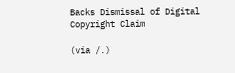Backs Dismissal of Digital Copyright Claim

(via /.)